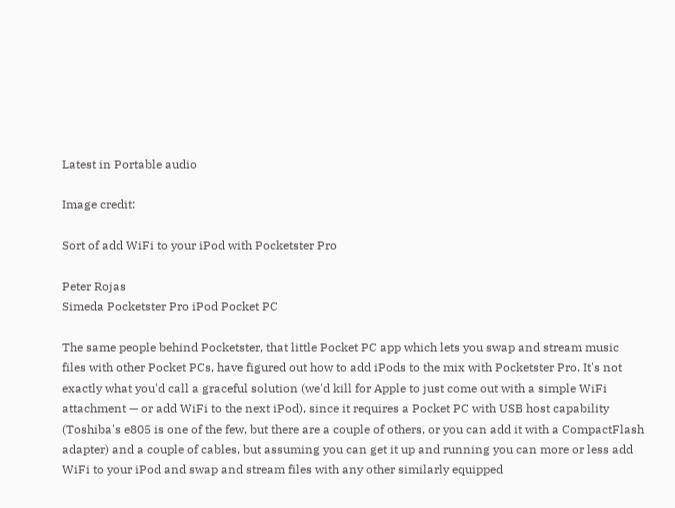Latest in Portable audio

Image credit:

Sort of add WiFi to your iPod with Pocketster Pro

Peter Rojas
Simeda Pocketster Pro iPod Pocket PC

The same people behind Pocketster, that little Pocket PC app which lets you swap and stream music files with other Pocket PCs, have figured out how to add iPods to the mix with Pocketster Pro. It's not exactly what you'd call a graceful solution (we'd kill for Apple to just come out with a simple WiFi attachment — or add WiFi to the next iPod), since it requires a Pocket PC with USB host capability (Toshiba's e805 is one of the few, but there are a couple of others, or you can add it with a CompactFlash adapter) and a couple of cables, but assuming you can get it up and running you can more or less add WiFi to your iPod and swap and stream files with any other similarly equipped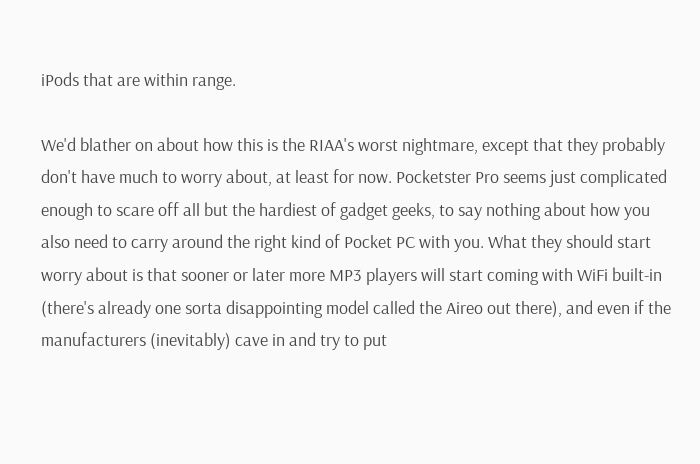iPods that are within range.

We'd blather on about how this is the RIAA's worst nightmare, except that they probably don't have much to worry about, at least for now. Pocketster Pro seems just complicated enough to scare off all but the hardiest of gadget geeks, to say nothing about how you also need to carry around the right kind of Pocket PC with you. What they should start worry about is that sooner or later more MP3 players will start coming with WiFi built-in (there's already one sorta disappointing model called the Aireo out there), and even if the manufacturers (inevitably) cave in and try to put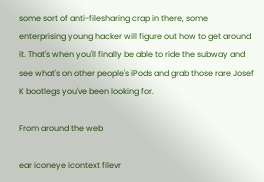some sort of anti-filesharing crap in there, some enterprising young hacker will figure out how to get around it. That's when you'll finally be able to ride the subway and see what's on other people's iPods and grab those rare Josef K bootlegs you've been looking for.

From around the web

ear iconeye icontext filevr